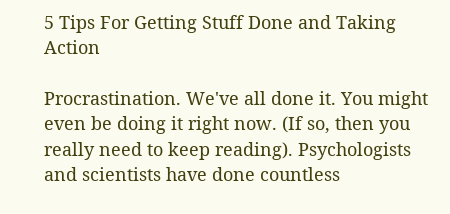5 Tips For Getting Stuff Done and Taking Action

Procrastination. We've all done it. You might even be doing it right now. (If so, then you really need to keep reading). Psychologists and scientists have done countless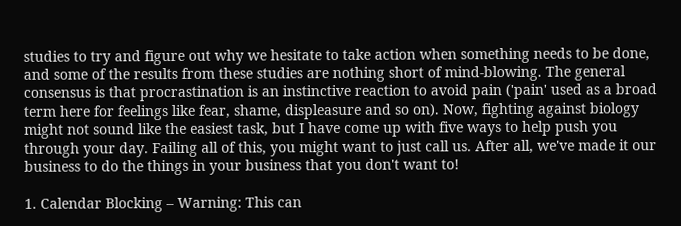studies to try and figure out why we hesitate to take action when something needs to be done, and some of the results from these studies are nothing short of mind-blowing. The general consensus is that procrastination is an instinctive reaction to avoid pain ('pain' used as a broad term here for feelings like fear, shame, displeasure and so on). Now, fighting against biology might not sound like the easiest task, but I have come up with five ways to help push you through your day. Failing all of this, you might want to just call us. After all, we've made it our business to do the things in your business that you don't want to!

1. Calendar Blocking – Warning: This can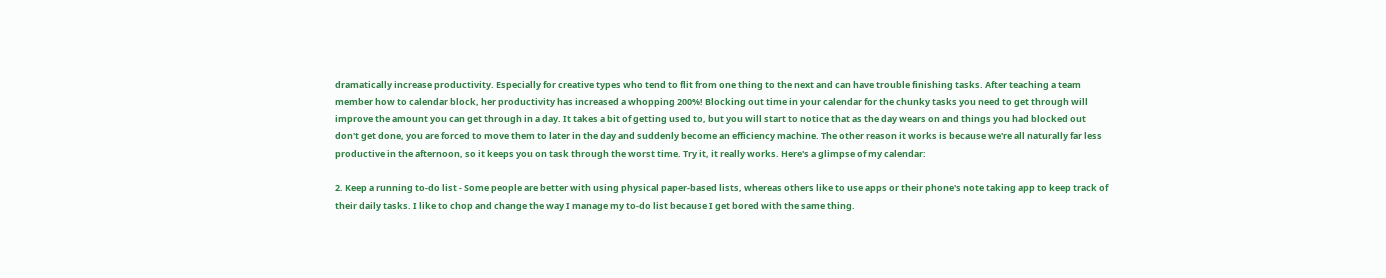dramatically increase productivity. Especially for creative types who tend to flit from one thing to the next and can have trouble finishing tasks. After teaching a team member how to calendar block, her productivity has increased a whopping 200%! Blocking out time in your calendar for the chunky tasks you need to get through will improve the amount you can get through in a day. It takes a bit of getting used to, but you will start to notice that as the day wears on and things you had blocked out don't get done, you are forced to move them to later in the day and suddenly become an efficiency machine. The other reason it works is because we're all naturally far less productive in the afternoon, so it keeps you on task through the worst time. Try it, it really works. Here's a glimpse of my calendar:

2. Keep a running to-do list - Some people are better with using physical paper-based lists, whereas others like to use apps or their phone's note taking app to keep track of their daily tasks. I like to chop and change the way I manage my to-do list because I get bored with the same thing.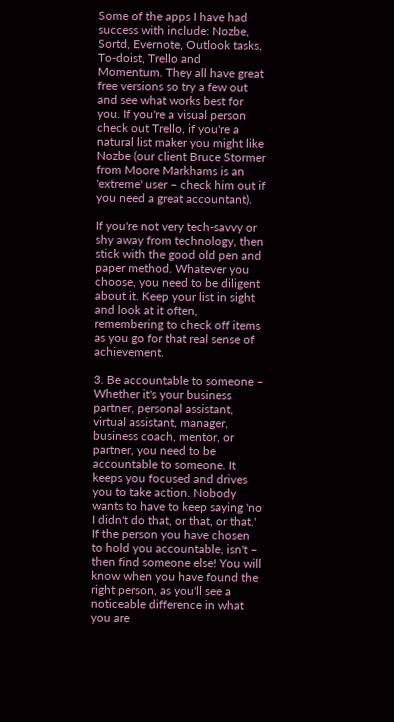Some of the apps I have had success with include: Nozbe, Sortd, Evernote, Outlook tasks, To-doist, Trello and Momentum. They all have great free versions so try a few out and see what works best for you. If you're a visual person check out Trello, if you're a natural list maker you might like Nozbe (our client Bruce Stormer from Moore Markhams is an 'extreme' user – check him out if you need a great accountant).

If you're not very tech-savvy or shy away from technology, then stick with the good old pen and paper method. Whatever you choose, you need to be diligent about it. Keep your list in sight and look at it often, remembering to check off items as you go for that real sense of achievement.

3. Be accountable to someone – Whether it's your business partner, personal assistant, virtual assistant, manager, business coach, mentor, or partner, you need to be accountable to someone. It keeps you focused and drives you to take action. Nobody wants to have to keep saying 'no I didn't do that, or that, or that.' If the person you have chosen to hold you accountable, isn't – then find someone else! You will know when you have found the right person, as you'll see a noticeable difference in what you are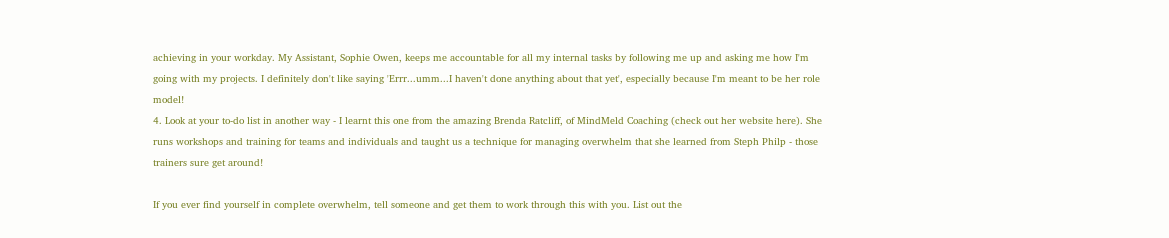achieving in your workday. My Assistant, Sophie Owen, keeps me accountable for all my internal tasks by following me up and asking me how I'm going with my projects. I definitely don't like saying 'Errr...umm...I haven't done anything about that yet', especially because I'm meant to be her role model!
4. Look at your to-do list in another way - I learnt this one from the amazing Brenda Ratcliff, of MindMeld Coaching (check out her website here). She runs workshops and training for teams and individuals and taught us a technique for managing overwhelm that she learned from Steph Philp - those trainers sure get around!

If you ever find yourself in complete overwhelm, tell someone and get them to work through this with you. List out the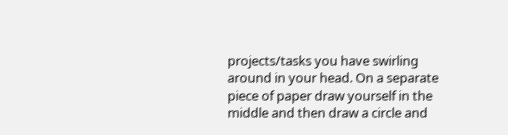projects/tasks you have swirling around in your head. On a separate piece of paper draw yourself in the middle and then draw a circle and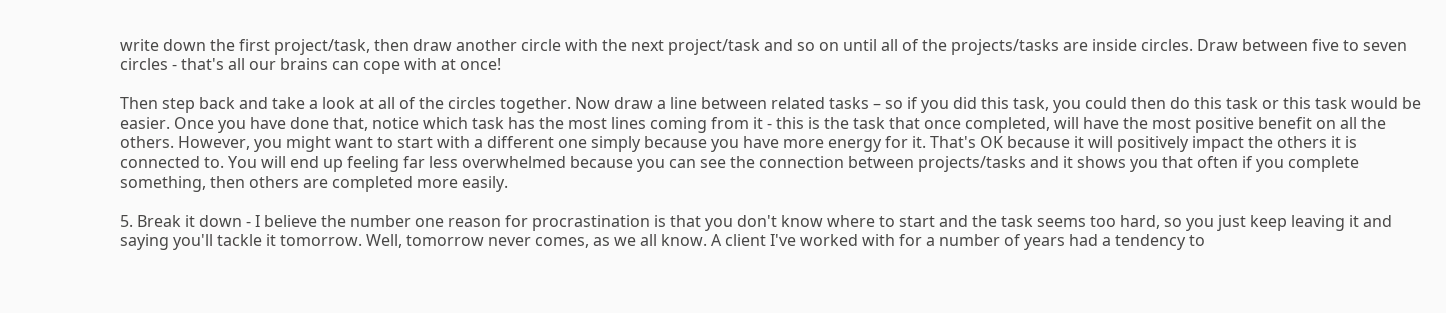write down the first project/task, then draw another circle with the next project/task and so on until all of the projects/tasks are inside circles. Draw between five to seven circles - that's all our brains can cope with at once!

Then step back and take a look at all of the circles together. Now draw a line between related tasks – so if you did this task, you could then do this task or this task would be easier. Once you have done that, notice which task has the most lines coming from it - this is the task that once completed, will have the most positive benefit on all the others. However, you might want to start with a different one simply because you have more energy for it. That's OK because it will positively impact the others it is connected to. You will end up feeling far less overwhelmed because you can see the connection between projects/tasks and it shows you that often if you complete something, then others are completed more easily.

5. Break it down - I believe the number one reason for procrastination is that you don't know where to start and the task seems too hard, so you just keep leaving it and saying you'll tackle it tomorrow. Well, tomorrow never comes, as we all know. A client I've worked with for a number of years had a tendency to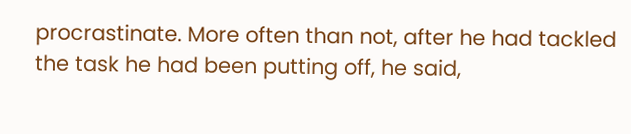procrastinate. More often than not, after he had tackled the task he had been putting off, he said,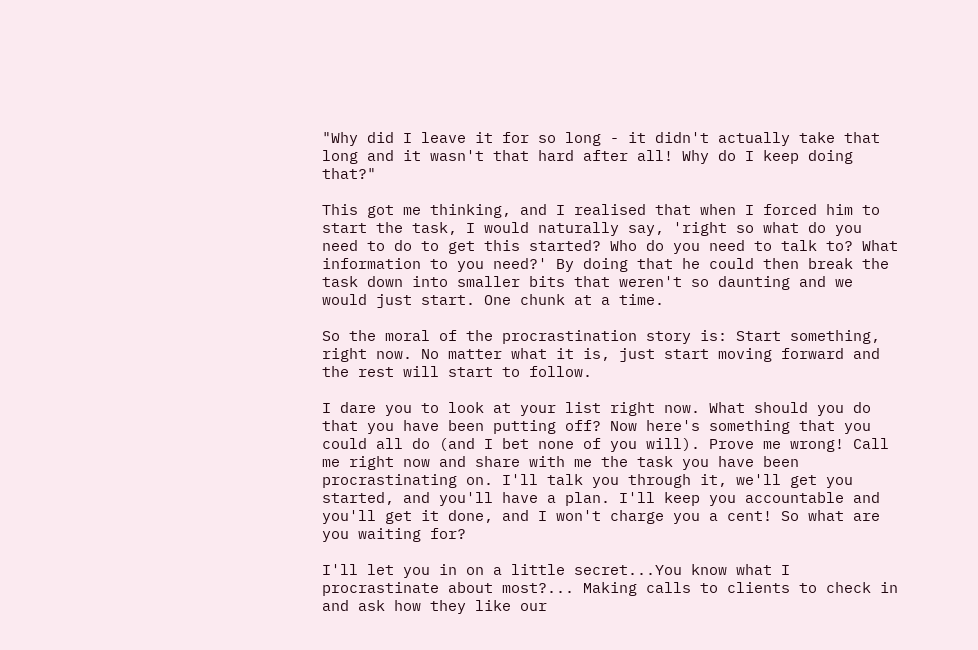"Why did I leave it for so long - it didn't actually take that long and it wasn't that hard after all! Why do I keep doing that?"

This got me thinking, and I realised that when I forced him to start the task, I would naturally say, 'right so what do you need to do to get this started? Who do you need to talk to? What information to you need?' By doing that he could then break the task down into smaller bits that weren't so daunting and we would just start. One chunk at a time.

So the moral of the procrastination story is: Start something, right now. No matter what it is, just start moving forward and the rest will start to follow.

I dare you to look at your list right now. What should you do that you have been putting off? Now here's something that you could all do (and I bet none of you will). Prove me wrong! Call me right now and share with me the task you have been procrastinating on. I'll talk you through it, we'll get you started, and you'll have a plan. I'll keep you accountable and you'll get it done, and I won't charge you a cent! So what are you waiting for?

I'll let you in on a little secret...You know what I procrastinate about most?... Making calls to clients to check in and ask how they like our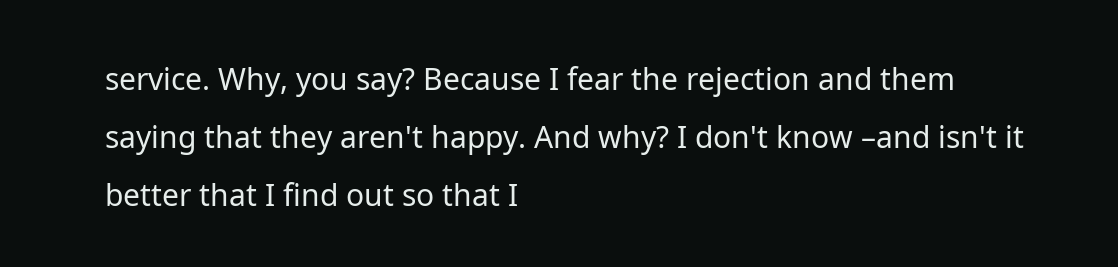service. Why, you say? Because I fear the rejection and them saying that they aren't happy. And why? I don't know –and isn't it better that I find out so that I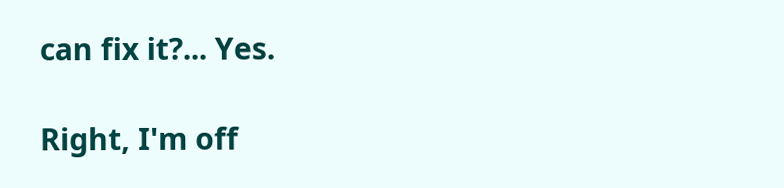can fix it?... Yes.

Right, I'm off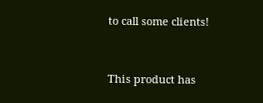to call some clients!


This product has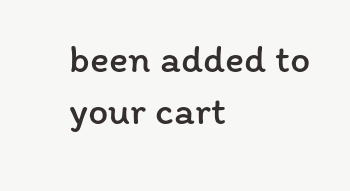been added to your cart